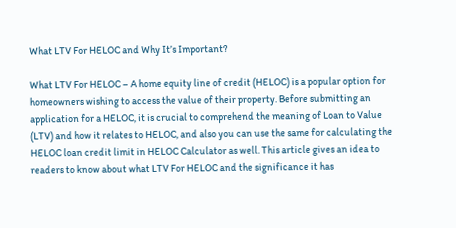What LTV For HELOC and Why It’s Important?

What LTV For HELOC – A home equity line of credit (HELOC) is a popular option for homeowners wishing to access the value of their property. Before submitting an application for a HELOC, it is crucial to comprehend the meaning of Loan to Value (LTV) and how it relates to HELOC, and also you can use the same for calculating the HELOC loan credit limit in HELOC Calculator as well. This article gives an idea to readers to know about what LTV For HELOC and the significance it has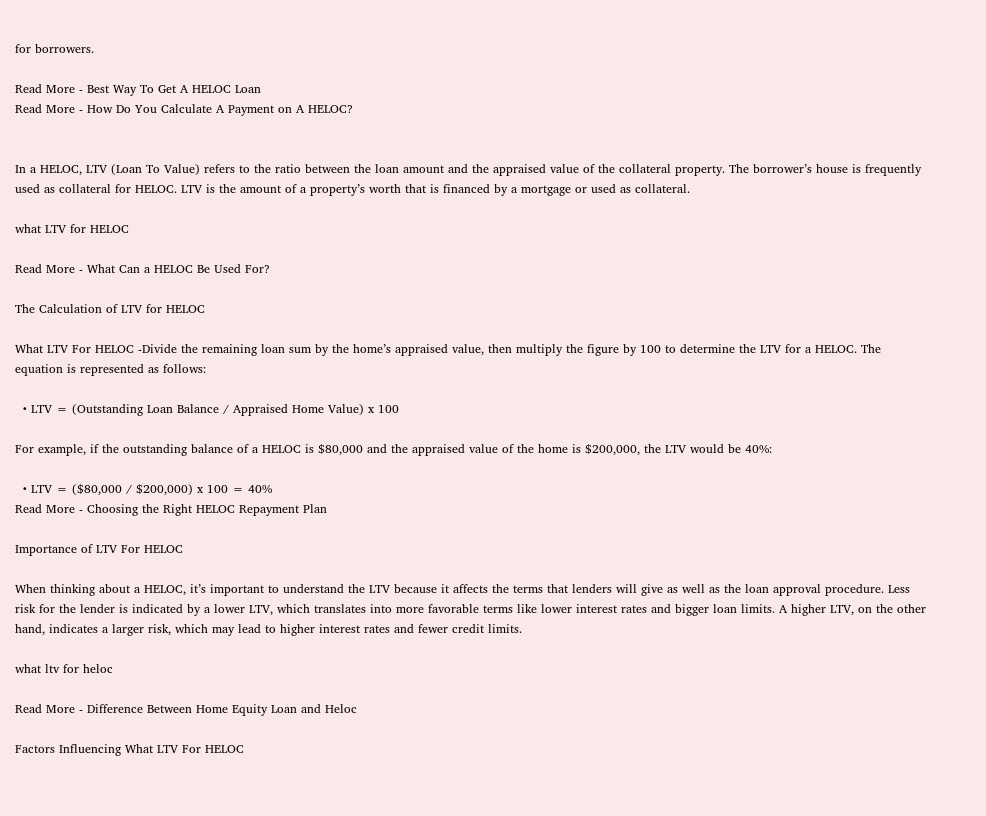for borrowers.

Read More - Best Way To Get A HELOC Loan
Read More - How Do You Calculate A Payment on A HELOC?


In a HELOC, LTV (Loan To Value) refers to the ratio between the loan amount and the appraised value of the collateral property. The borrower’s house is frequently used as collateral for HELOC. LTV is the amount of a property’s worth that is financed by a mortgage or used as collateral.

what LTV for HELOC

Read More - What Can a HELOC Be Used For?

The Calculation of LTV for HELOC

What LTV For HELOC -Divide the remaining loan sum by the home’s appraised value, then multiply the figure by 100 to determine the LTV for a HELOC. The equation is represented as follows:

  • LTV = (Outstanding Loan Balance / Appraised Home Value) x 100

For example, if the outstanding balance of a HELOC is $80,000 and the appraised value of the home is $200,000, the LTV would be 40%:

  • LTV = ($80,000 / $200,000) x 100 = 40%
Read More - Choosing the Right HELOC Repayment Plan

Importance of LTV For HELOC

When thinking about a HELOC, it’s important to understand the LTV because it affects the terms that lenders will give as well as the loan approval procedure. Less risk for the lender is indicated by a lower LTV, which translates into more favorable terms like lower interest rates and bigger loan limits. A higher LTV, on the other hand, indicates a larger risk, which may lead to higher interest rates and fewer credit limits.

what ltv for heloc

Read More - Difference Between Home Equity Loan and Heloc

Factors Influencing What LTV For HELOC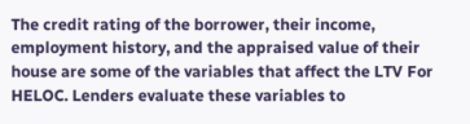The credit rating of the borrower, their income, employment history, and the appraised value of their house are some of the variables that affect the LTV For HELOC. Lenders evaluate these variables to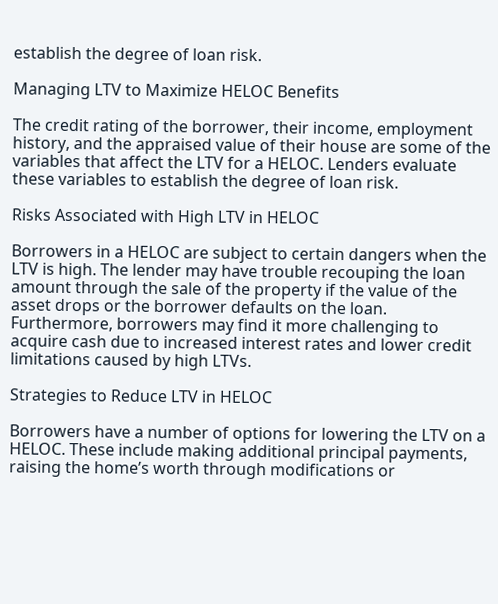establish the degree of loan risk.

Managing LTV to Maximize HELOC Benefits

The credit rating of the borrower, their income, employment history, and the appraised value of their house are some of the variables that affect the LTV for a HELOC. Lenders evaluate these variables to establish the degree of loan risk.

Risks Associated with High LTV in HELOC

Borrowers in a HELOC are subject to certain dangers when the LTV is high. The lender may have trouble recouping the loan amount through the sale of the property if the value of the asset drops or the borrower defaults on the loan. Furthermore, borrowers may find it more challenging to acquire cash due to increased interest rates and lower credit limitations caused by high LTVs.

Strategies to Reduce LTV in HELOC

Borrowers have a number of options for lowering the LTV on a HELOC. These include making additional principal payments, raising the home’s worth through modifications or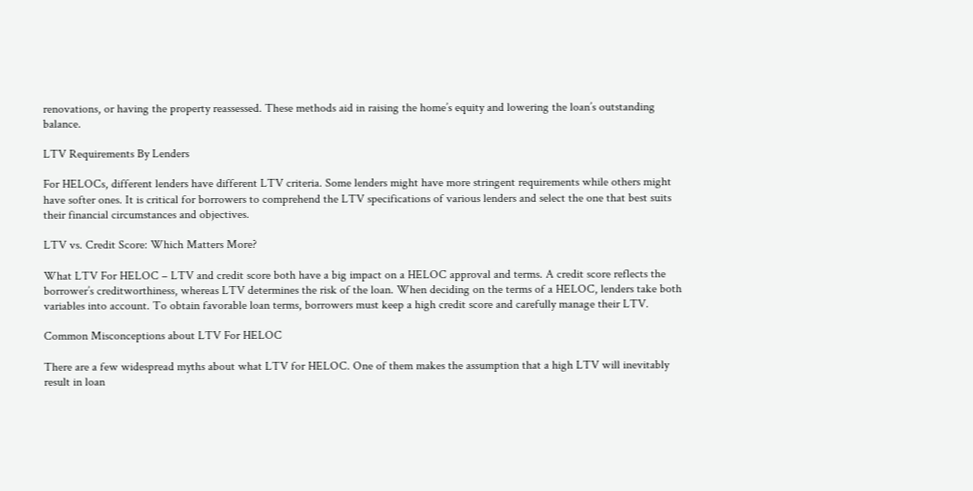renovations, or having the property reassessed. These methods aid in raising the home’s equity and lowering the loan’s outstanding balance.

LTV Requirements By Lenders

For HELOCs, different lenders have different LTV criteria. Some lenders might have more stringent requirements while others might have softer ones. It is critical for borrowers to comprehend the LTV specifications of various lenders and select the one that best suits their financial circumstances and objectives.

LTV vs. Credit Score: Which Matters More?

What LTV For HELOC – LTV and credit score both have a big impact on a HELOC approval and terms. A credit score reflects the borrower’s creditworthiness, whereas LTV determines the risk of the loan. When deciding on the terms of a HELOC, lenders take both variables into account. To obtain favorable loan terms, borrowers must keep a high credit score and carefully manage their LTV.

Common Misconceptions about LTV For HELOC

There are a few widespread myths about what LTV for HELOC. One of them makes the assumption that a high LTV will inevitably result in loan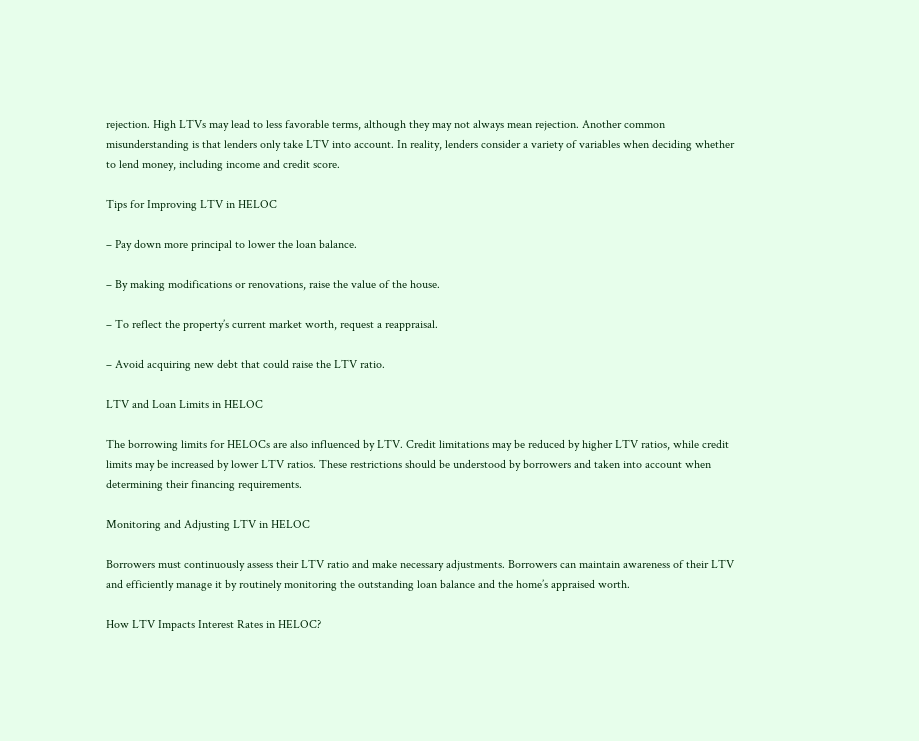rejection. High LTVs may lead to less favorable terms, although they may not always mean rejection. Another common misunderstanding is that lenders only take LTV into account. In reality, lenders consider a variety of variables when deciding whether to lend money, including income and credit score.

Tips for Improving LTV in HELOC

– Pay down more principal to lower the loan balance.

– By making modifications or renovations, raise the value of the house.

– To reflect the property’s current market worth, request a reappraisal.

– Avoid acquiring new debt that could raise the LTV ratio.

LTV and Loan Limits in HELOC

The borrowing limits for HELOCs are also influenced by LTV. Credit limitations may be reduced by higher LTV ratios, while credit limits may be increased by lower LTV ratios. These restrictions should be understood by borrowers and taken into account when determining their financing requirements.

Monitoring and Adjusting LTV in HELOC

Borrowers must continuously assess their LTV ratio and make necessary adjustments. Borrowers can maintain awareness of their LTV and efficiently manage it by routinely monitoring the outstanding loan balance and the home’s appraised worth.

How LTV Impacts Interest Rates in HELOC?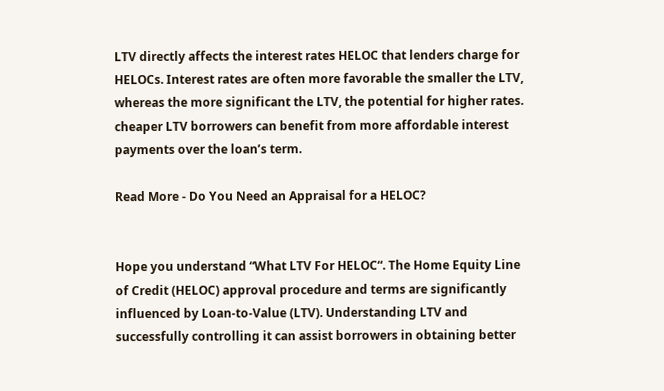LTV directly affects the interest rates HELOC that lenders charge for HELOCs. Interest rates are often more favorable the smaller the LTV, whereas the more significant the LTV, the potential for higher rates. cheaper LTV borrowers can benefit from more affordable interest payments over the loan’s term.

Read More - Do You Need an Appraisal for a HELOC?


Hope you understand “What LTV For HELOC“. The Home Equity Line of Credit (HELOC) approval procedure and terms are significantly influenced by Loan-to-Value (LTV). Understanding LTV and successfully controlling it can assist borrowers in obtaining better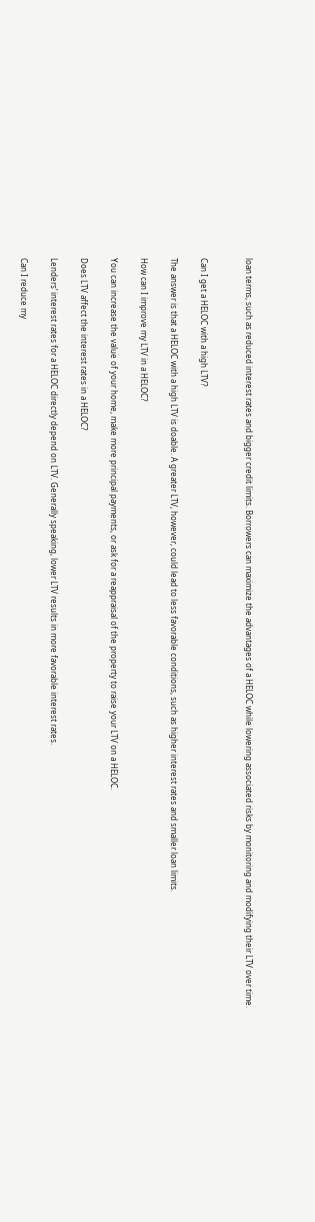loan terms, such as reduced interest rates and bigger credit limits. Borrowers can maximize the advantages of a HELOC while lowering associated risks by monitoring and modifying their LTV over time.


Can I get a HELOC with a high LTV?

The answer is that a HELOC with a high LTV is doable. A greater LTV, however, could lead to less favorable conditions, such as higher interest rates and smaller loan limits.

How can I improve my LTV in a HELOC?

You can increase the value of your home, make more principal payments, or ask for a reappraisal of the property to raise your LTV on a HELOC.

Does LTV affect the interest rates in a HELOC?

Lenders’ interest rates for a HELOC directly depend on LTV. Generally speaking, lower LTV results in more favorable interest rates.

Can I reduce my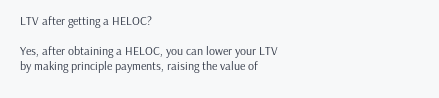LTV after getting a HELOC?

Yes, after obtaining a HELOC, you can lower your LTV by making principle payments, raising the value of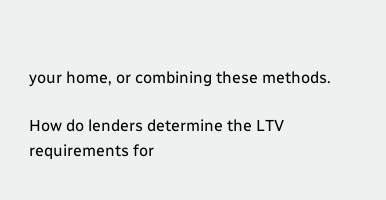your home, or combining these methods.

How do lenders determine the LTV requirements for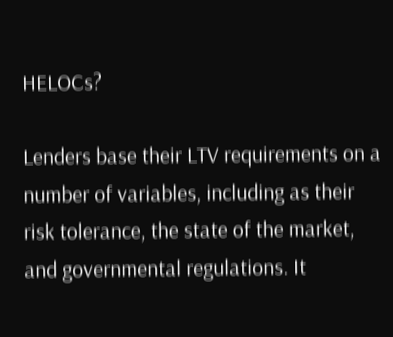HELOCs?

Lenders base their LTV requirements on a number of variables, including as their risk tolerance, the state of the market, and governmental regulations. It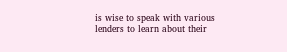is wise to speak with various lenders to learn about their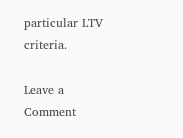particular LTV criteria.

Leave a Comment